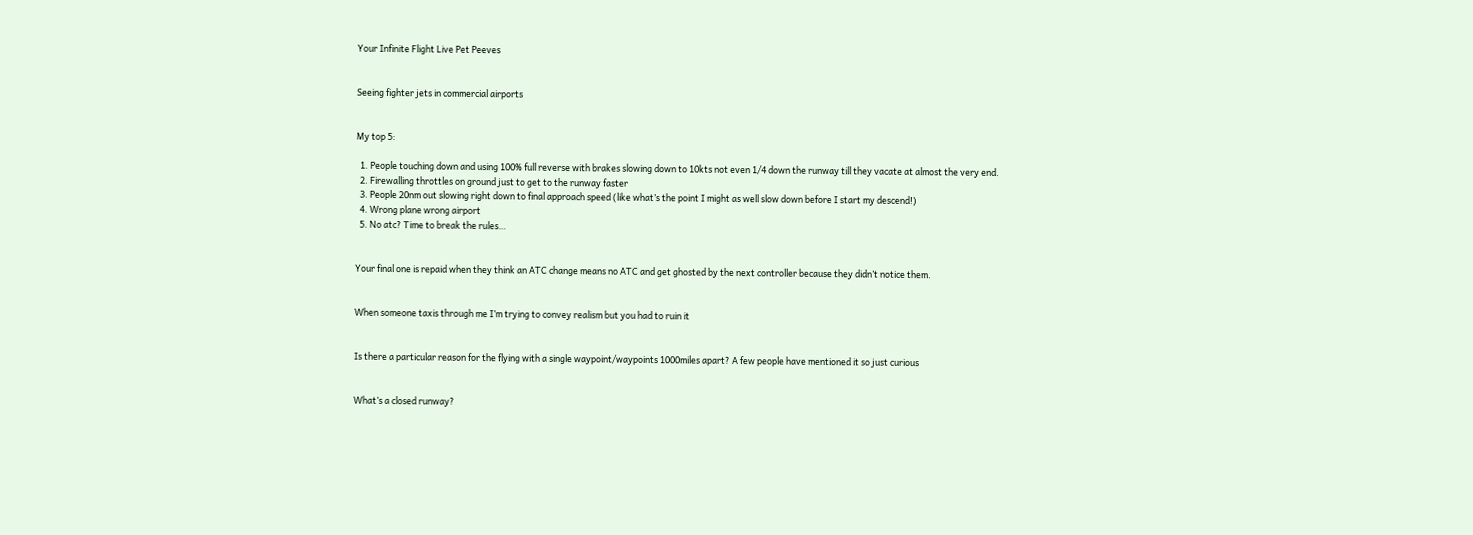Your Infinite Flight Live Pet Peeves


Seeing fighter jets in commercial airports


My top 5:

  1. People touching down and using 100% full reverse with brakes slowing down to 10kts not even 1/4 down the runway till they vacate at almost the very end.
  2. Firewalling throttles on ground just to get to the runway faster
  3. People 20nm out slowing right down to final approach speed (like what’s the point I might as well slow down before I start my descend!)
  4. Wrong plane wrong airport
  5. No atc? Time to break the rules…


Your final one is repaid when they think an ATC change means no ATC and get ghosted by the next controller because they didn’t notice them.


When someone taxis through me I’m trying to convey realism but you had to ruin it


Is there a particular reason for the flying with a single waypoint/waypoints 1000miles apart? A few people have mentioned it so just curious


What’s a closed runway?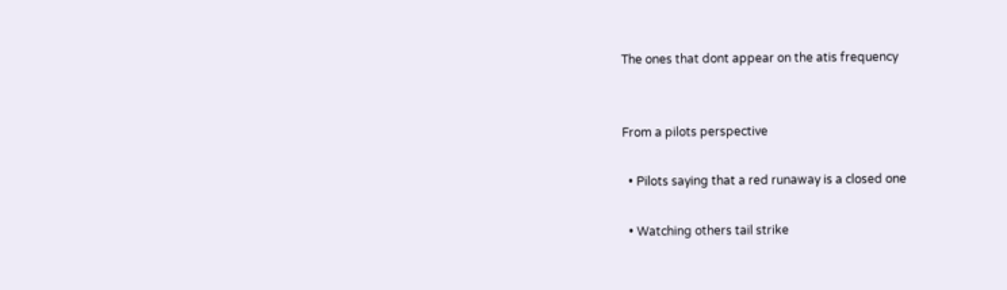The ones that dont appear on the atis frequency


From a pilots perspective

  • Pilots saying that a red runaway is a closed one

  • Watching others tail strike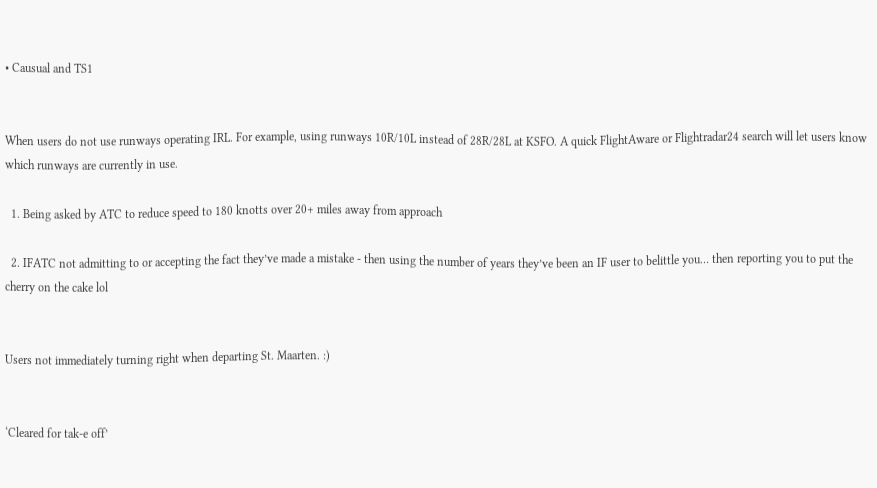• Causual and TS1


When users do not use runways operating IRL. For example, using runways 10R/10L instead of 28R/28L at KSFO. A quick FlightAware or Flightradar24 search will let users know which runways are currently in use.

  1. Being asked by ATC to reduce speed to 180 knotts over 20+ miles away from approach

  2. IFATC not admitting to or accepting the fact they’ve made a mistake - then using the number of years they’ve been an IF user to belittle you… then reporting you to put the cherry on the cake lol


Users not immediately turning right when departing St. Maarten. :)


‘Cleared for tak-e off’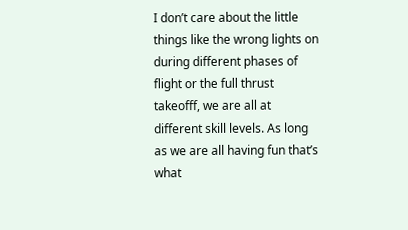I don’t care about the little things like the wrong lights on during different phases of flight or the full thrust takeofff, we are all at different skill levels. As long as we are all having fun that’s what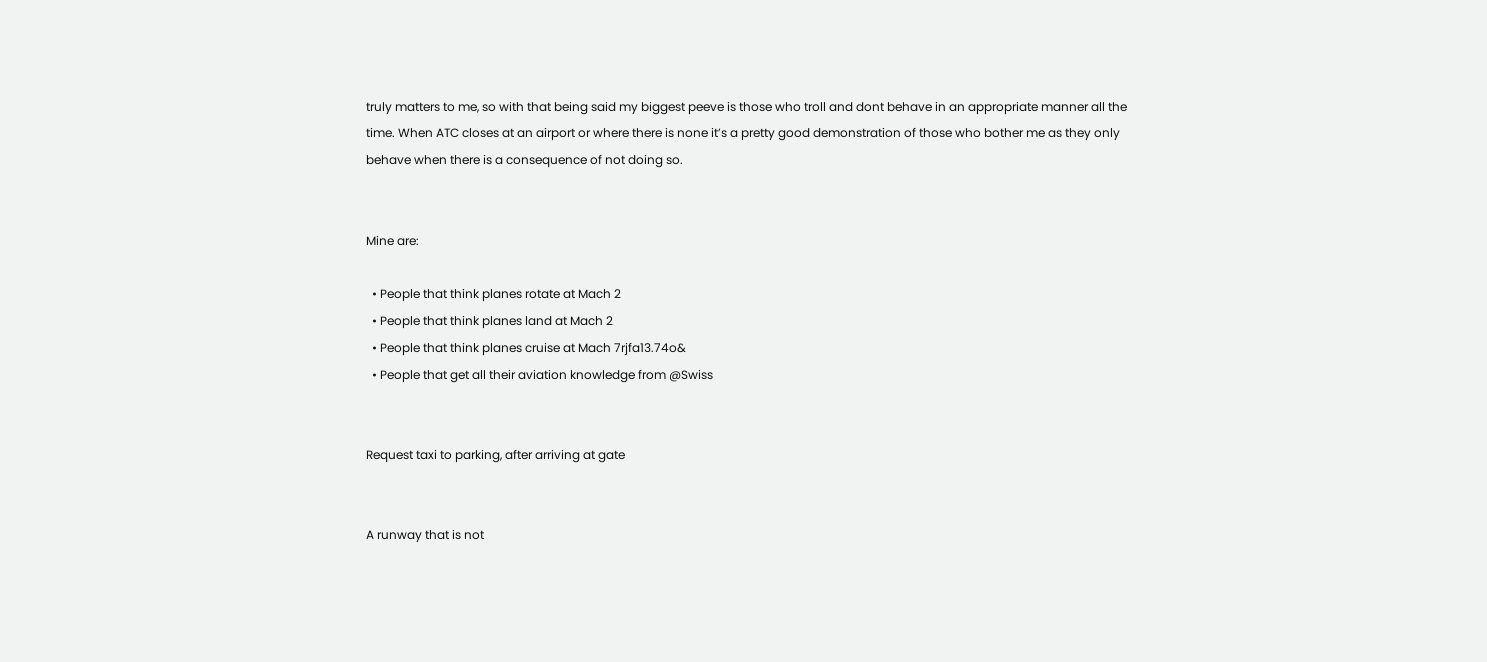truly matters to me, so with that being said my biggest peeve is those who troll and dont behave in an appropriate manner all the time. When ATC closes at an airport or where there is none it’s a pretty good demonstration of those who bother me as they only behave when there is a consequence of not doing so.


Mine are:

  • People that think planes rotate at Mach 2
  • People that think planes land at Mach 2
  • People that think planes cruise at Mach 7rjfa13.74o&
  • People that get all their aviation knowledge from @Swiss


Request taxi to parking, after arriving at gate


A runway that is not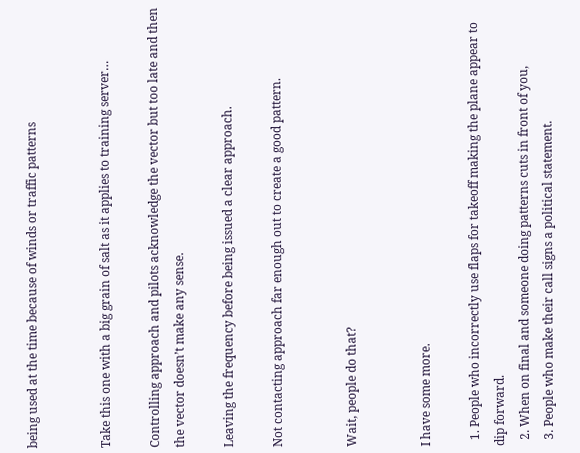being used at the time because of winds or traffic patterns


Take this one with a big grain of salt as it applies to training server…

Controlling approach and pilots acknowledge the vector but too late and then the vector doesn’t make any sense.

Leaving the frequency before being issued a clear approach.

Not contacting approach far enough out to create a good pattern.


Wait, people do that?


I have some more.

  1. People who incorrectly use flaps for takeoff making the plane appear to dip forward.
  2. When on final and someone doing patterns cuts in front of you,
  3. People who make their call signs a political statement.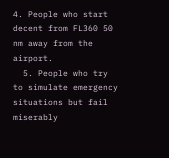4. People who start decent from FL360 50 nm away from the airport.
  5. People who try to simulate emergency situations but fail miserably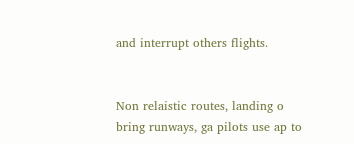and interrupt others flights.


Non relaistic routes, landing o bring runways, ga pilots use ap to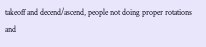takeoff and decend/ascend, people not doing proper rotations and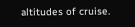altitudes of cruise.